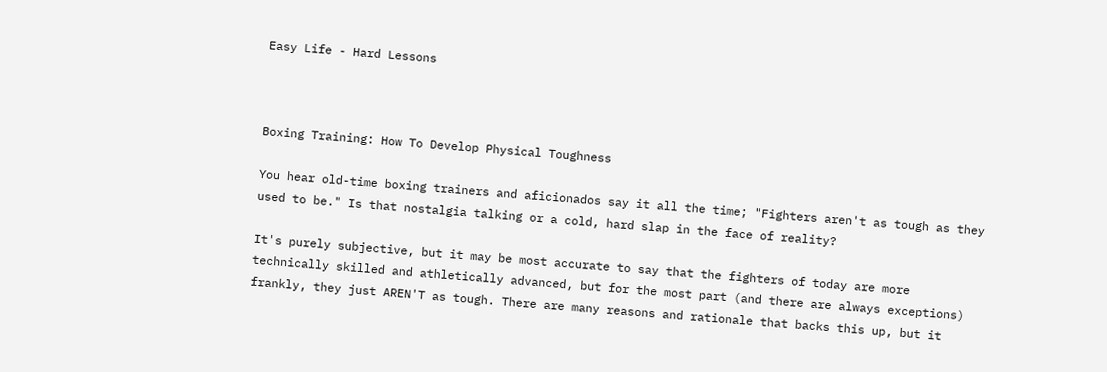Easy Life - Hard Lessons



Boxing Training: How To Develop Physical Toughness

You hear old-time boxing trainers and aficionados say it all the time; "Fighters aren't as tough as they used to be." Is that nostalgia talking or a cold, hard slap in the face of reality?

It's purely subjective, but it may be most accurate to say that the fighters of today are more technically skilled and athletically advanced, but for the most part (and there are always exceptions) frankly, they just AREN'T as tough. There are many reasons and rationale that backs this up, but it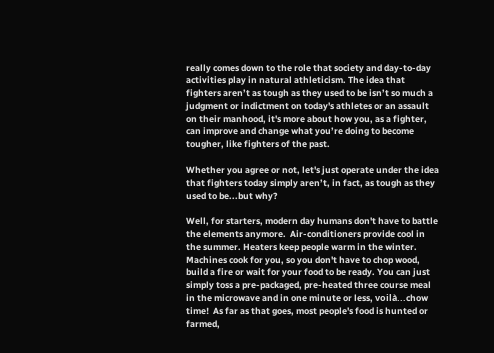really comes down to the role that society and day-to-day activities play in natural athleticism. The idea that fighters aren’t as tough as they used to be isn’t so much a judgment or indictment on today's athletes or an assault on their manhood, it's more about how you, as a fighter, can improve and change what you’re doing to become tougher, like fighters of the past.

Whether you agree or not, let's just operate under the idea that fighters today simply aren’t, in fact, as tough as they used to be...but why?

Well, for starters, modern day humans don't have to battle the elements anymore.  Air-conditioners provide cool in the summer. Heaters keep people warm in the winter. Machines cook for you, so you don't have to chop wood, build a fire or wait for your food to be ready. You can just simply toss a pre-packaged, pre-heated three course meal in the microwave and in one minute or less, voilà...chow time!  As far as that goes, most people's food is hunted or farmed,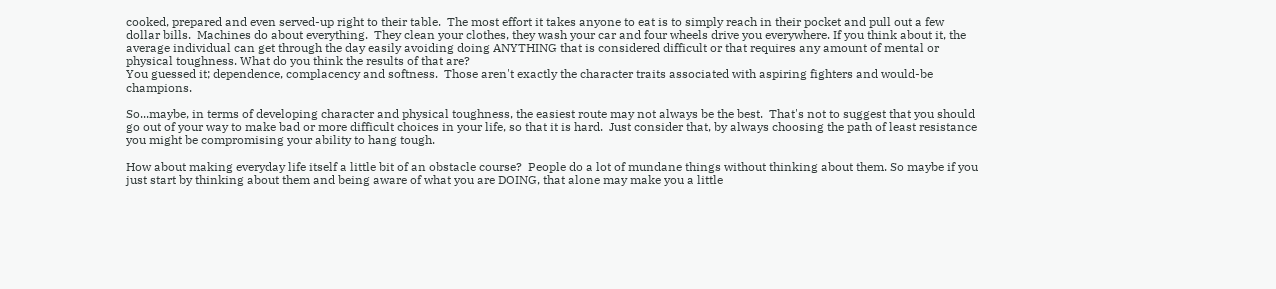cooked, prepared and even served-up right to their table.  The most effort it takes anyone to eat is to simply reach in their pocket and pull out a few dollar bills.  Machines do about everything.  They clean your clothes, they wash your car and four wheels drive you everywhere. If you think about it, the average individual can get through the day easily avoiding doing ANYTHING that is considered difficult or that requires any amount of mental or physical toughness. What do you think the results of that are?
You guessed it; dependence, complacency and softness.  Those aren't exactly the character traits associated with aspiring fighters and would-be champions.

So...maybe, in terms of developing character and physical toughness, the easiest route may not always be the best.  That's not to suggest that you should go out of your way to make bad or more difficult choices in your life, so that it is hard.  Just consider that, by always choosing the path of least resistance you might be compromising your ability to hang tough.

How about making everyday life itself a little bit of an obstacle course?  People do a lot of mundane things without thinking about them. So maybe if you just start by thinking about them and being aware of what you are DOING, that alone may make you a little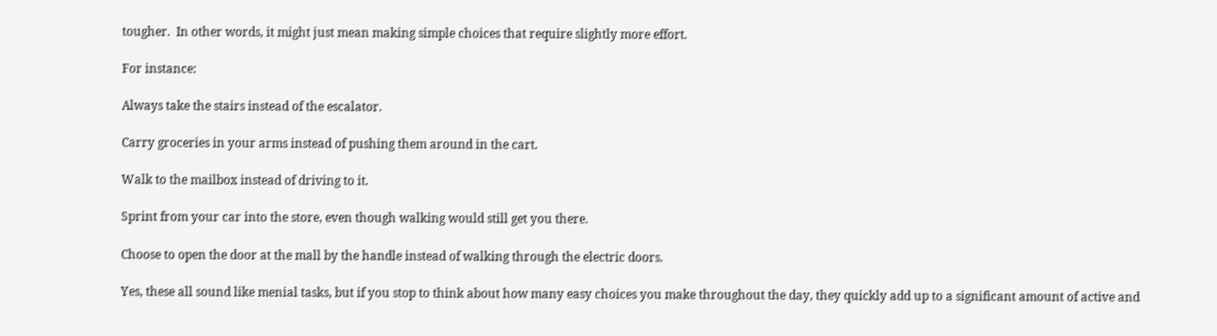tougher.  In other words, it might just mean making simple choices that require slightly more effort.

For instance:

Always take the stairs instead of the escalator.

Carry groceries in your arms instead of pushing them around in the cart.

Walk to the mailbox instead of driving to it.

Sprint from your car into the store, even though walking would still get you there.

Choose to open the door at the mall by the handle instead of walking through the electric doors.

Yes, these all sound like menial tasks, but if you stop to think about how many easy choices you make throughout the day, they quickly add up to a significant amount of active and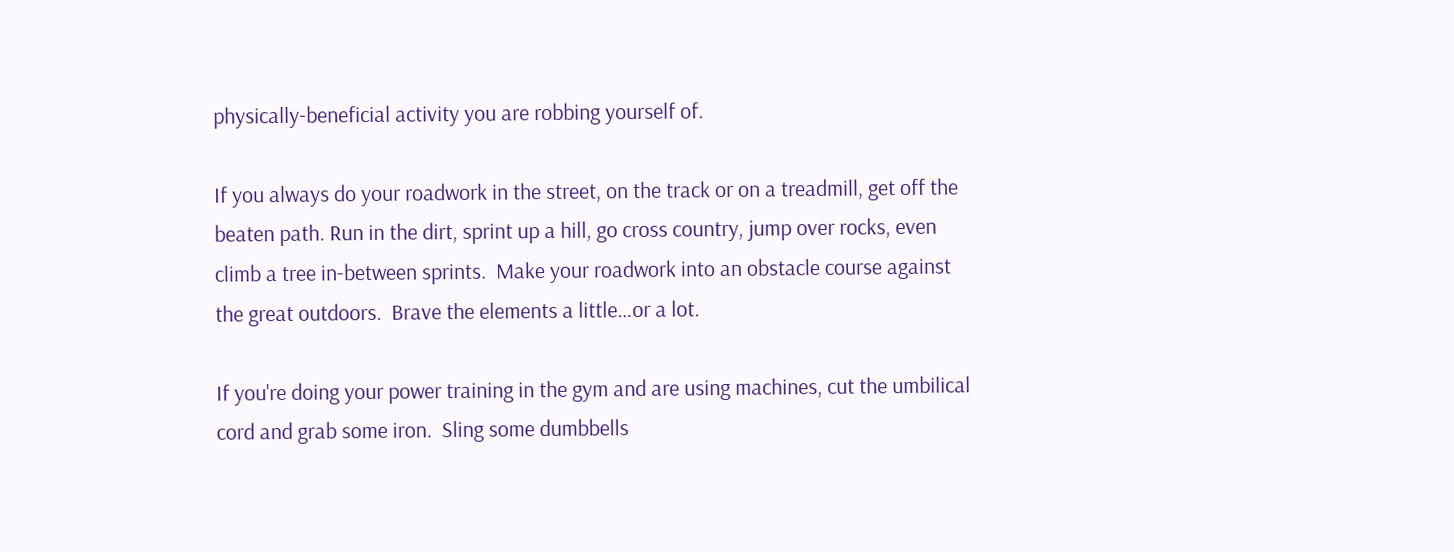physically-beneficial activity you are robbing yourself of.

If you always do your roadwork in the street, on the track or on a treadmill, get off the beaten path. Run in the dirt, sprint up a hill, go cross country, jump over rocks, even climb a tree in-between sprints.  Make your roadwork into an obstacle course against the great outdoors.  Brave the elements a little…or a lot.

If you're doing your power training in the gym and are using machines, cut the umbilical cord and grab some iron.  Sling some dumbbells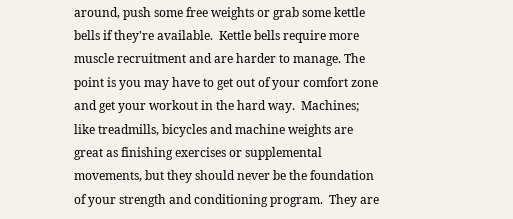around, push some free weights or grab some kettle bells if they're available.  Kettle bells require more muscle recruitment and are harder to manage. The point is you may have to get out of your comfort zone and get your workout in the hard way.  Machines; like treadmills, bicycles and machine weights are great as finishing exercises or supplemental movements, but they should never be the foundation of your strength and conditioning program.  They are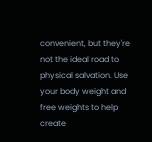convenient, but they're not the ideal road to physical salvation. Use your body weight and free weights to help create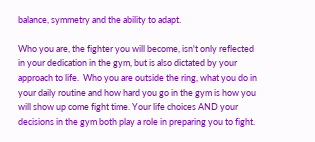balance, symmetry and the ability to adapt.

Who you are, the fighter you will become, isn't only reflected in your dedication in the gym, but is also dictated by your approach to life.  Who you are outside the ring, what you do in your daily routine and how hard you go in the gym is how you will show up come fight time. Your life choices AND your decisions in the gym both play a role in preparing you to fight.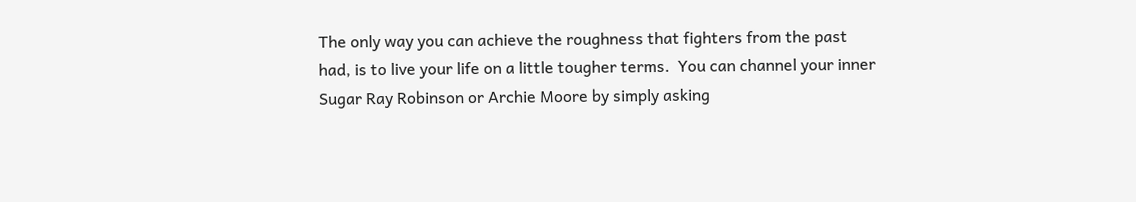The only way you can achieve the roughness that fighters from the past had, is to live your life on a little tougher terms.  You can channel your inner Sugar Ray Robinson or Archie Moore by simply asking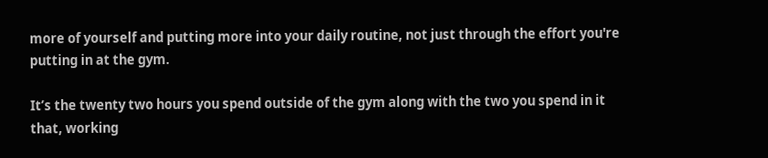more of yourself and putting more into your daily routine, not just through the effort you're putting in at the gym.

It’s the twenty two hours you spend outside of the gym along with the two you spend in it that, working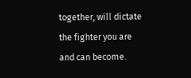together, will dictate the fighter you are and can become.